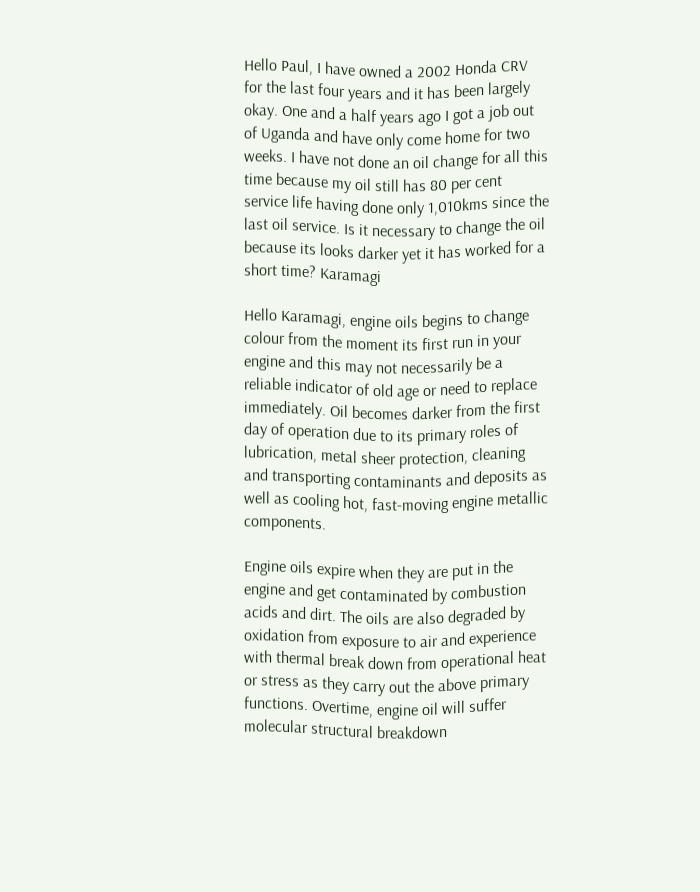Hello Paul, I have owned a 2002 Honda CRV for the last four years and it has been largely okay. One and a half years ago I got a job out of Uganda and have only come home for two weeks. I have not done an oil change for all this time because my oil still has 80 per cent service life having done only 1,010kms since the last oil service. Is it necessary to change the oil because its looks darker yet it has worked for a short time? Karamagi

Hello Karamagi, engine oils begins to change colour from the moment its first run in your engine and this may not necessarily be a reliable indicator of old age or need to replace immediately. Oil becomes darker from the first day of operation due to its primary roles of lubrication, metal sheer protection, cleaning and transporting contaminants and deposits as well as cooling hot, fast-moving engine metallic components.

Engine oils expire when they are put in the engine and get contaminated by combustion acids and dirt. The oils are also degraded by oxidation from exposure to air and experience with thermal break down from operational heat or stress as they carry out the above primary functions. Overtime, engine oil will suffer molecular structural breakdown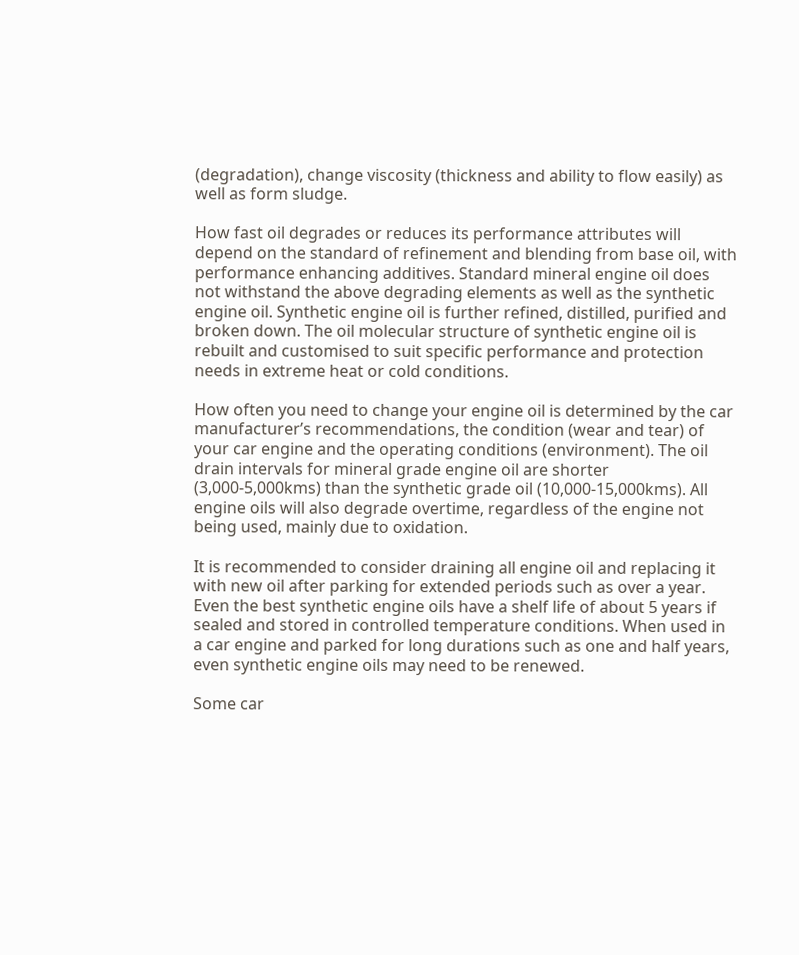(degradation), change viscosity (thickness and ability to flow easily) as well as form sludge.

How fast oil degrades or reduces its performance attributes will depend on the standard of refinement and blending from base oil, with performance enhancing additives. Standard mineral engine oil does not withstand the above degrading elements as well as the synthetic engine oil. Synthetic engine oil is further refined, distilled, purified and broken down. The oil molecular structure of synthetic engine oil is rebuilt and customised to suit specific performance and protection needs in extreme heat or cold conditions.

How often you need to change your engine oil is determined by the car manufacturer’s recommendations, the condition (wear and tear) of your car engine and the operating conditions (environment). The oil drain intervals for mineral grade engine oil are shorter (3,000-5,000kms) than the synthetic grade oil (10,000-15,000kms). All engine oils will also degrade overtime, regardless of the engine not being used, mainly due to oxidation.

It is recommended to consider draining all engine oil and replacing it with new oil after parking for extended periods such as over a year. Even the best synthetic engine oils have a shelf life of about 5 years if sealed and stored in controlled temperature conditions. When used in a car engine and parked for long durations such as one and half years, even synthetic engine oils may need to be renewed.

Some car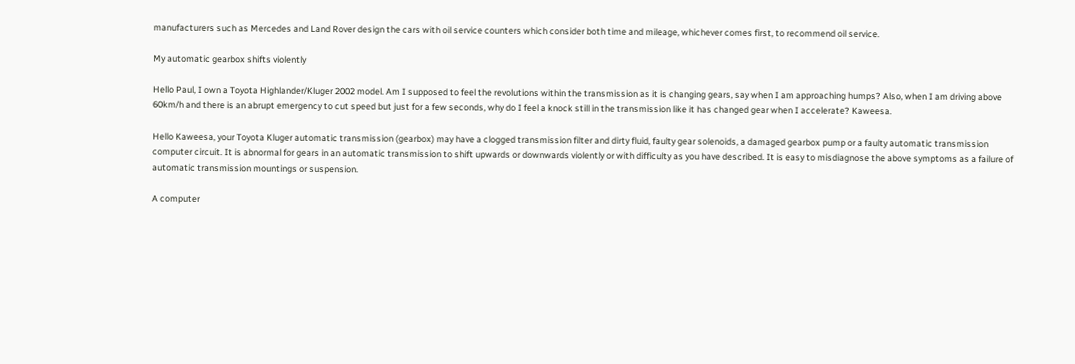manufacturers such as Mercedes and Land Rover design the cars with oil service counters which consider both time and mileage, whichever comes first, to recommend oil service.

My automatic gearbox shifts violently

Hello Paul, I own a Toyota Highlander/Kluger 2002 model. Am I supposed to feel the revolutions within the transmission as it is changing gears, say when I am approaching humps? Also, when I am driving above 60km/h and there is an abrupt emergency to cut speed but just for a few seconds, why do I feel a knock still in the transmission like it has changed gear when I accelerate? Kaweesa.

Hello Kaweesa, your Toyota Kluger automatic transmission (gearbox) may have a clogged transmission filter and dirty fluid, faulty gear solenoids, a damaged gearbox pump or a faulty automatic transmission computer circuit. It is abnormal for gears in an automatic transmission to shift upwards or downwards violently or with difficulty as you have described. It is easy to misdiagnose the above symptoms as a failure of automatic transmission mountings or suspension.

A computer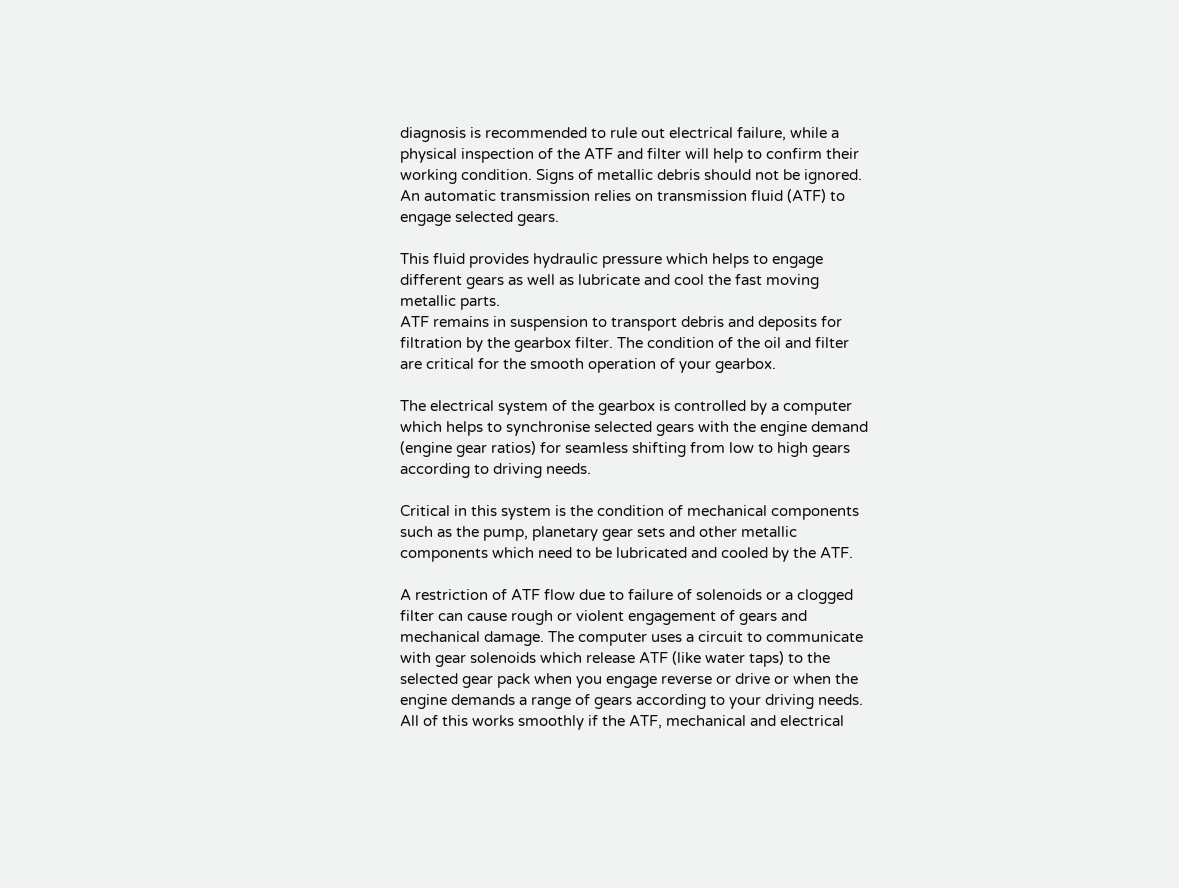diagnosis is recommended to rule out electrical failure, while a physical inspection of the ATF and filter will help to confirm their working condition. Signs of metallic debris should not be ignored. An automatic transmission relies on transmission fluid (ATF) to engage selected gears.

This fluid provides hydraulic pressure which helps to engage different gears as well as lubricate and cool the fast moving metallic parts.
ATF remains in suspension to transport debris and deposits for filtration by the gearbox filter. The condition of the oil and filter are critical for the smooth operation of your gearbox.

The electrical system of the gearbox is controlled by a computer which helps to synchronise selected gears with the engine demand (engine gear ratios) for seamless shifting from low to high gears according to driving needs.

Critical in this system is the condition of mechanical components such as the pump, planetary gear sets and other metallic components which need to be lubricated and cooled by the ATF.

A restriction of ATF flow due to failure of solenoids or a clogged filter can cause rough or violent engagement of gears and mechanical damage. The computer uses a circuit to communicate with gear solenoids which release ATF (like water taps) to the selected gear pack when you engage reverse or drive or when the engine demands a range of gears according to your driving needs. All of this works smoothly if the ATF, mechanical and electrical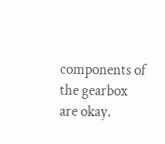components of the gearbox are okay.